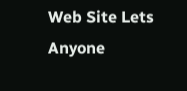Web Site Lets Anyone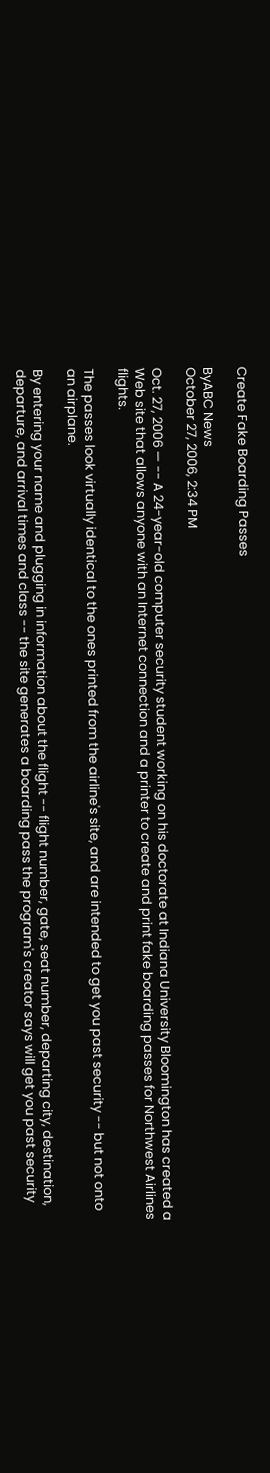Create Fake Boarding Passes

ByABC News
October 27, 2006, 2:34 PM

Oct. 27, 2006 — -- A 24-year-old computer security student working on his doctorate at Indiana University Bloomington has created a Web site that allows anyone with an Internet connection and a printer to create and print fake boarding passes for Northwest Airlines flights.

The passes look virtually identical to the ones printed from the airline's site, and are intended to get you past security -- but not onto an airplane.

By entering your name and plugging in information about the flight -- flight number, gate, seat number, departing city, destination, departure, and arrival times and class -- the site generates a boarding pass the program's creator says will get you past security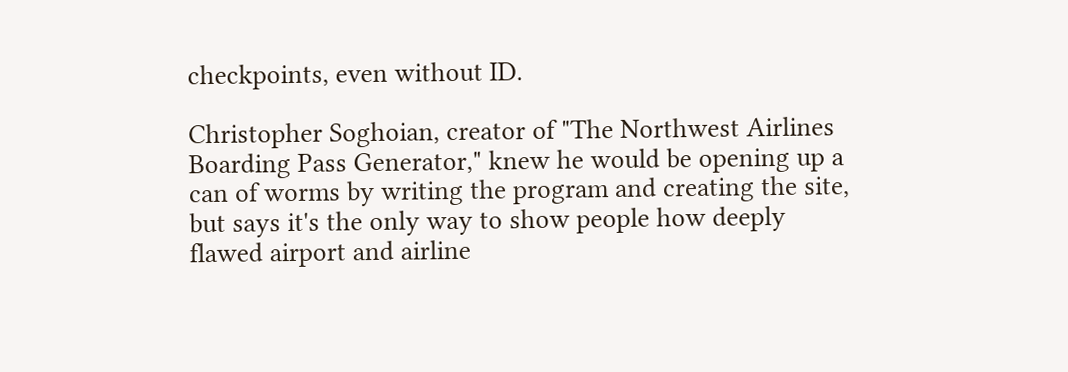checkpoints, even without ID.

Christopher Soghoian, creator of "The Northwest Airlines Boarding Pass Generator," knew he would be opening up a can of worms by writing the program and creating the site, but says it's the only way to show people how deeply flawed airport and airline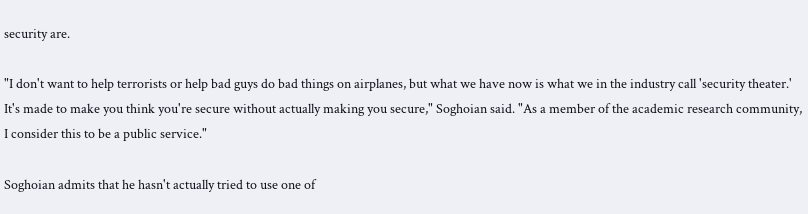security are.

"I don't want to help terrorists or help bad guys do bad things on airplanes, but what we have now is what we in the industry call 'security theater.' It's made to make you think you're secure without actually making you secure," Soghoian said. "As a member of the academic research community, I consider this to be a public service."

Soghoian admits that he hasn't actually tried to use one of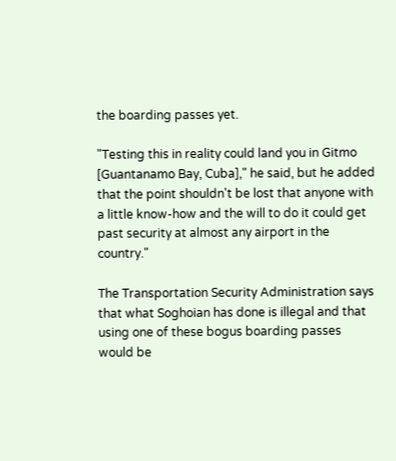the boarding passes yet.

"Testing this in reality could land you in Gitmo [Guantanamo Bay, Cuba]," he said, but he added that the point shouldn't be lost that anyone with a little know-how and the will to do it could get past security at almost any airport in the country."

The Transportation Security Administration says that what Soghoian has done is illegal and that using one of these bogus boarding passes would be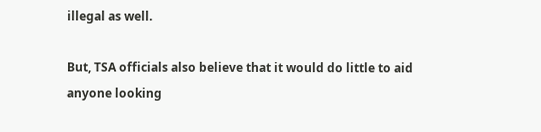illegal as well.

But, TSA officials also believe that it would do little to aid anyone looking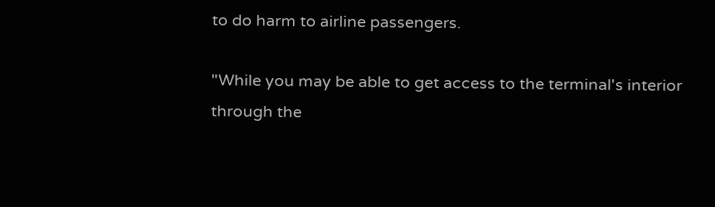to do harm to airline passengers.

"While you may be able to get access to the terminal's interior through the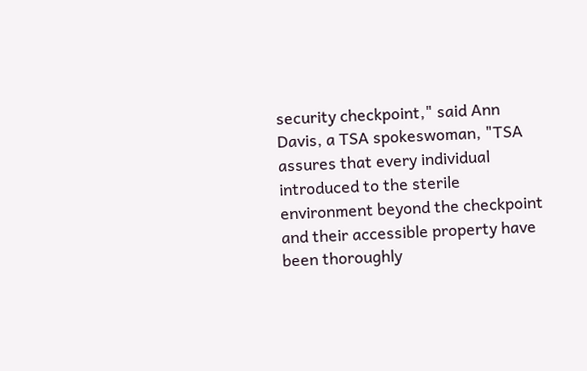security checkpoint," said Ann Davis, a TSA spokeswoman, "TSA assures that every individual introduced to the sterile environment beyond the checkpoint and their accessible property have been thoroughly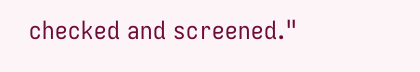checked and screened."